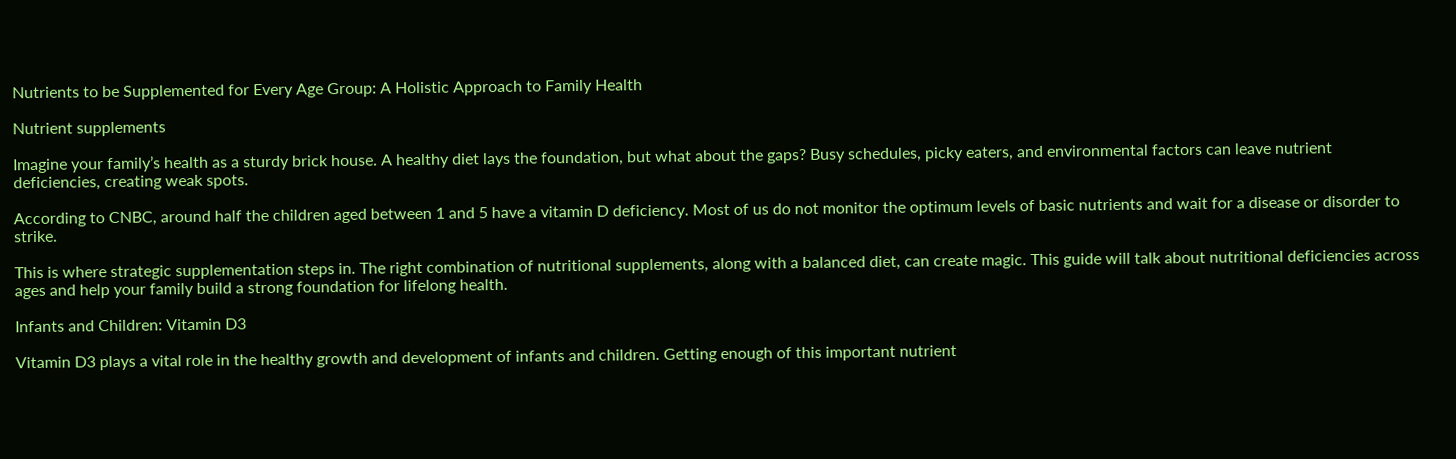Nutrients to be Supplemented for Every Age Group: A Holistic Approach to Family Health

Nutrient supplements

Imagine your family’s health as a sturdy brick house. A healthy diet lays the foundation, but what about the gaps? Busy schedules, picky eaters, and environmental factors can leave nutrient deficiencies, creating weak spots.

According to CNBC, around half the children aged between 1 and 5 have a vitamin D deficiency. Most of us do not monitor the optimum levels of basic nutrients and wait for a disease or disorder to strike.

This is where strategic supplementation steps in. The right combination of nutritional supplements, along with a balanced diet, can create magic. This guide will talk about nutritional deficiencies across ages and help your family build a strong foundation for lifelong health.

Infants and Children: Vitamin D3

Vitamin D3 plays a vital role in the healthy growth and development of infants and children. Getting enough of this important nutrient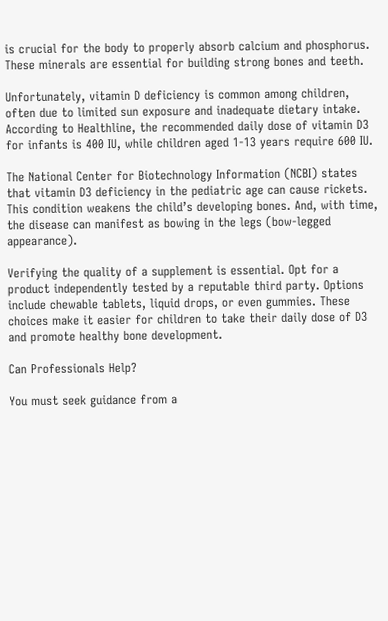is crucial for the body to properly absorb calcium and phosphorus. These minerals are essential for building strong bones and teeth.

Unfortunately, vitamin D deficiency is common among children, often due to limited sun exposure and inadequate dietary intake. According to Healthline, the recommended daily dose of vitamin D3 for infants is 400 IU, while children aged 1-13 years require 600 IU.

The National Center for Biotechnology Information (NCBI) states that vitamin D3 deficiency in the pediatric age can cause rickets. This condition weakens the child’s developing bones. And, with time, the disease can manifest as bowing in the legs (bow-legged appearance).

Verifying the quality of a supplement is essential. Opt for a product independently tested by a reputable third party. Options include chewable tablets, liquid drops, or even gummies. These choices make it easier for children to take their daily dose of D3 and promote healthy bone development.

Can Professionals Help?

You must seek guidance from a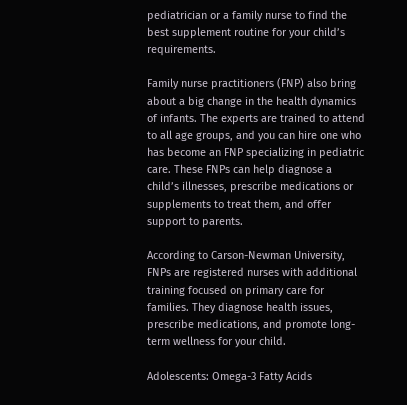pediatrician or a family nurse to find the best supplement routine for your child’s requirements.

Family nurse practitioners (FNP) also bring about a big change in the health dynamics of infants. The experts are trained to attend to all age groups, and you can hire one who has become an FNP specializing in pediatric care. These FNPs can help diagnose a child’s illnesses, prescribe medications or supplements to treat them, and offer support to parents.

According to Carson-Newman University, FNPs are registered nurses with additional training focused on primary care for families. They diagnose health issues, prescribe medications, and promote long-term wellness for your child.

Adolescents: Omega-3 Fatty Acids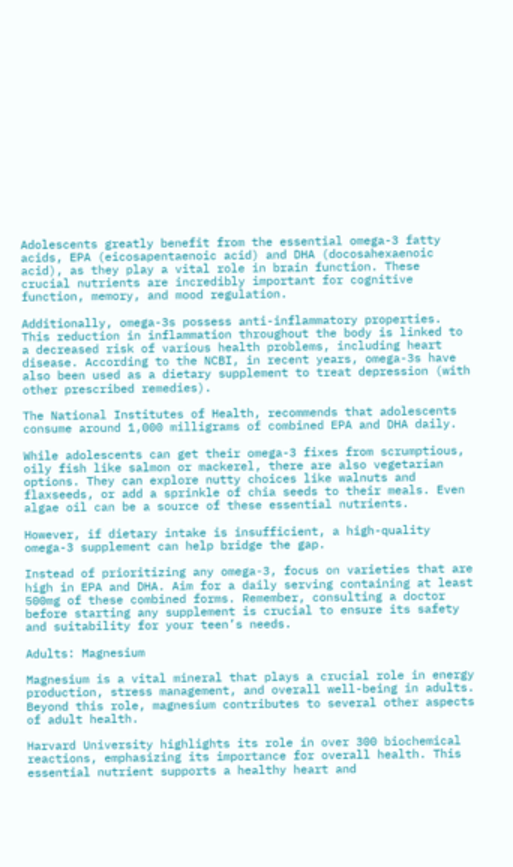Adolescents greatly benefit from the essential omega-3 fatty acids, EPA (eicosapentaenoic acid) and DHA (docosahexaenoic acid), as they play a vital role in brain function. These crucial nutrients are incredibly important for cognitive function, memory, and mood regulation.

Additionally, omega-3s possess anti-inflammatory properties. This reduction in inflammation throughout the body is linked to a decreased risk of various health problems, including heart disease. According to the NCBI, in recent years, omega-3s have also been used as a dietary supplement to treat depression (with other prescribed remedies).

The National Institutes of Health, recommends that adolescents consume around 1,000 milligrams of combined EPA and DHA daily.

While adolescents can get their omega-3 fixes from scrumptious, oily fish like salmon or mackerel, there are also vegetarian options. They can explore nutty choices like walnuts and flaxseeds, or add a sprinkle of chia seeds to their meals. Even algae oil can be a source of these essential nutrients.

However, if dietary intake is insufficient, a high-quality omega-3 supplement can help bridge the gap.

Instead of prioritizing any omega-3, focus on varieties that are high in EPA and DHA. Aim for a daily serving containing at least 500mg of these combined forms. Remember, consulting a doctor before starting any supplement is crucial to ensure its safety and suitability for your teen’s needs.

Adults: Magnesium

Magnesium is a vital mineral that plays a crucial role in energy production, stress management, and overall well-being in adults. Beyond this role, magnesium contributes to several other aspects of adult health.

Harvard University highlights its role in over 300 biochemical reactions, emphasizing its importance for overall health. This essential nutrient supports a healthy heart and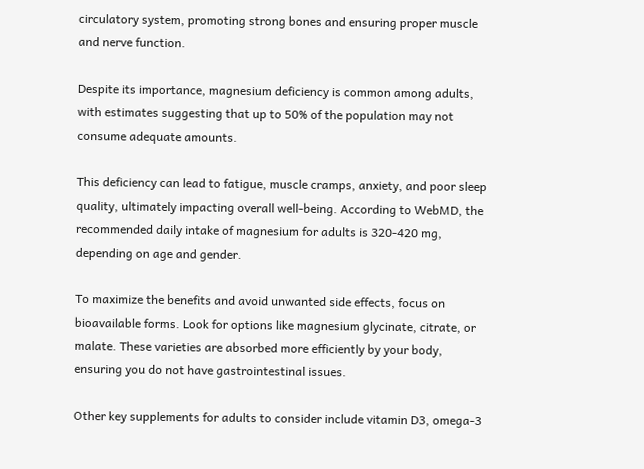circulatory system, promoting strong bones and ensuring proper muscle and nerve function.

Despite its importance, magnesium deficiency is common among adults, with estimates suggesting that up to 50% of the population may not consume adequate amounts.

This deficiency can lead to fatigue, muscle cramps, anxiety, and poor sleep quality, ultimately impacting overall well-being. According to WebMD, the recommended daily intake of magnesium for adults is 320-420 mg, depending on age and gender.

To maximize the benefits and avoid unwanted side effects, focus on bioavailable forms. Look for options like magnesium glycinate, citrate, or malate. These varieties are absorbed more efficiently by your body, ensuring you do not have gastrointestinal issues.

Other key supplements for adults to consider include vitamin D3, omega-3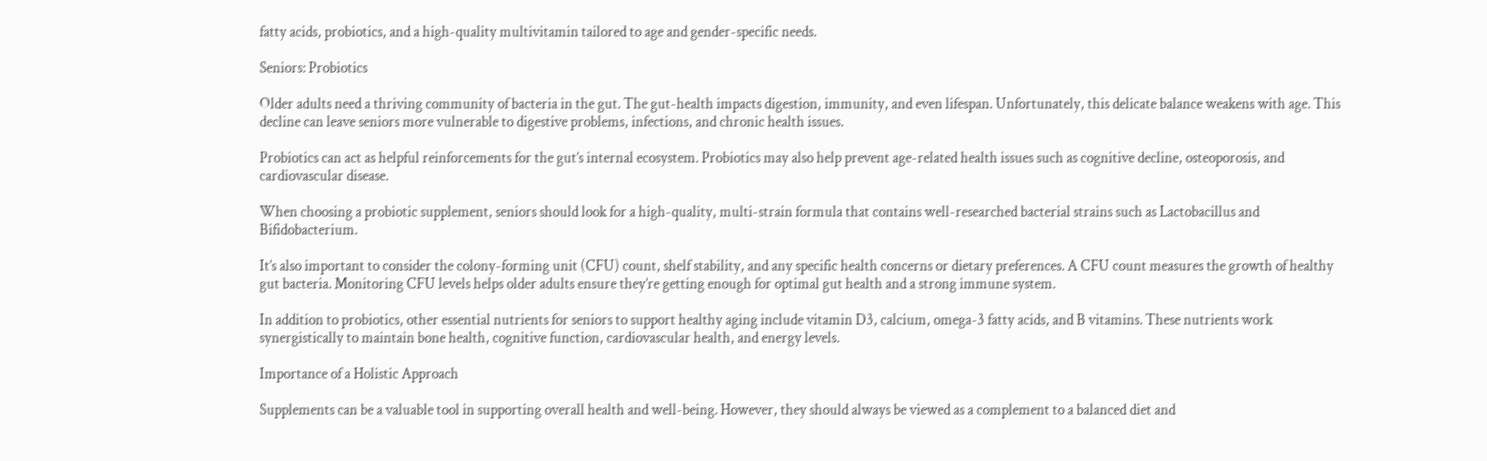fatty acids, probiotics, and a high-quality multivitamin tailored to age and gender-specific needs.

Seniors: Probiotics

Older adults need a thriving community of bacteria in the gut. The gut-health impacts digestion, immunity, and even lifespan. Unfortunately, this delicate balance weakens with age. This decline can leave seniors more vulnerable to digestive problems, infections, and chronic health issues.

Probiotics can act as helpful reinforcements for the gut’s internal ecosystem. Probiotics may also help prevent age-related health issues such as cognitive decline, osteoporosis, and cardiovascular disease.

When choosing a probiotic supplement, seniors should look for a high-quality, multi-strain formula that contains well-researched bacterial strains such as Lactobacillus and Bifidobacterium.

It’s also important to consider the colony-forming unit (CFU) count, shelf stability, and any specific health concerns or dietary preferences. A CFU count measures the growth of healthy gut bacteria. Monitoring CFU levels helps older adults ensure they’re getting enough for optimal gut health and a strong immune system.

In addition to probiotics, other essential nutrients for seniors to support healthy aging include vitamin D3, calcium, omega-3 fatty acids, and B vitamins. These nutrients work synergistically to maintain bone health, cognitive function, cardiovascular health, and energy levels.

Importance of a Holistic Approach

Supplements can be a valuable tool in supporting overall health and well-being. However, they should always be viewed as a complement to a balanced diet and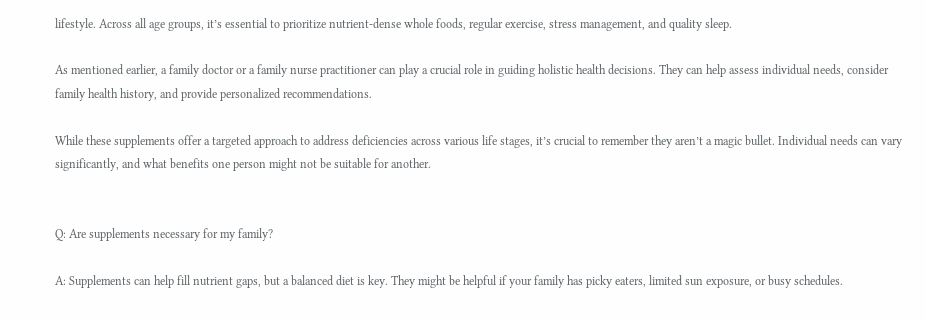lifestyle. Across all age groups, it’s essential to prioritize nutrient-dense whole foods, regular exercise, stress management, and quality sleep.

As mentioned earlier, a family doctor or a family nurse practitioner can play a crucial role in guiding holistic health decisions. They can help assess individual needs, consider family health history, and provide personalized recommendations.

While these supplements offer a targeted approach to address deficiencies across various life stages, it’s crucial to remember they aren’t a magic bullet. Individual needs can vary significantly, and what benefits one person might not be suitable for another.


Q: Are supplements necessary for my family?

A: Supplements can help fill nutrient gaps, but a balanced diet is key. They might be helpful if your family has picky eaters, limited sun exposure, or busy schedules.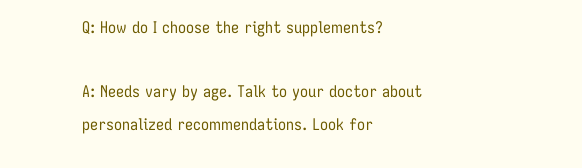Q: How do I choose the right supplements?

A: Needs vary by age. Talk to your doctor about personalized recommendations. Look for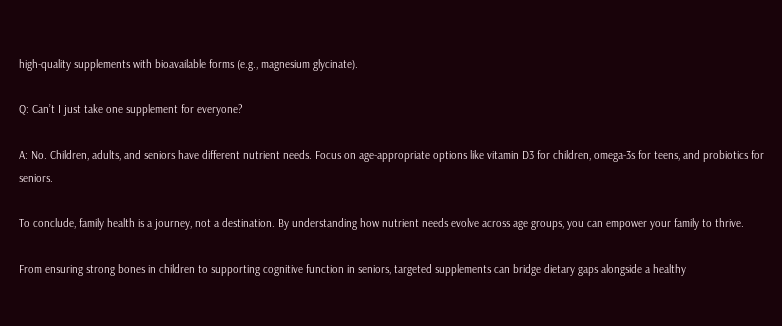high-quality supplements with bioavailable forms (e.g., magnesium glycinate).

Q: Can’t I just take one supplement for everyone?

A: No. Children, adults, and seniors have different nutrient needs. Focus on age-appropriate options like vitamin D3 for children, omega-3s for teens, and probiotics for seniors.

To conclude, family health is a journey, not a destination. By understanding how nutrient needs evolve across age groups, you can empower your family to thrive.

From ensuring strong bones in children to supporting cognitive function in seniors, targeted supplements can bridge dietary gaps alongside a healthy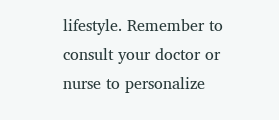lifestyle. Remember to consult your doctor or nurse to personalize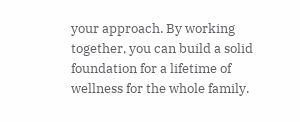your approach. By working together, you can build a solid foundation for a lifetime of wellness for the whole family.